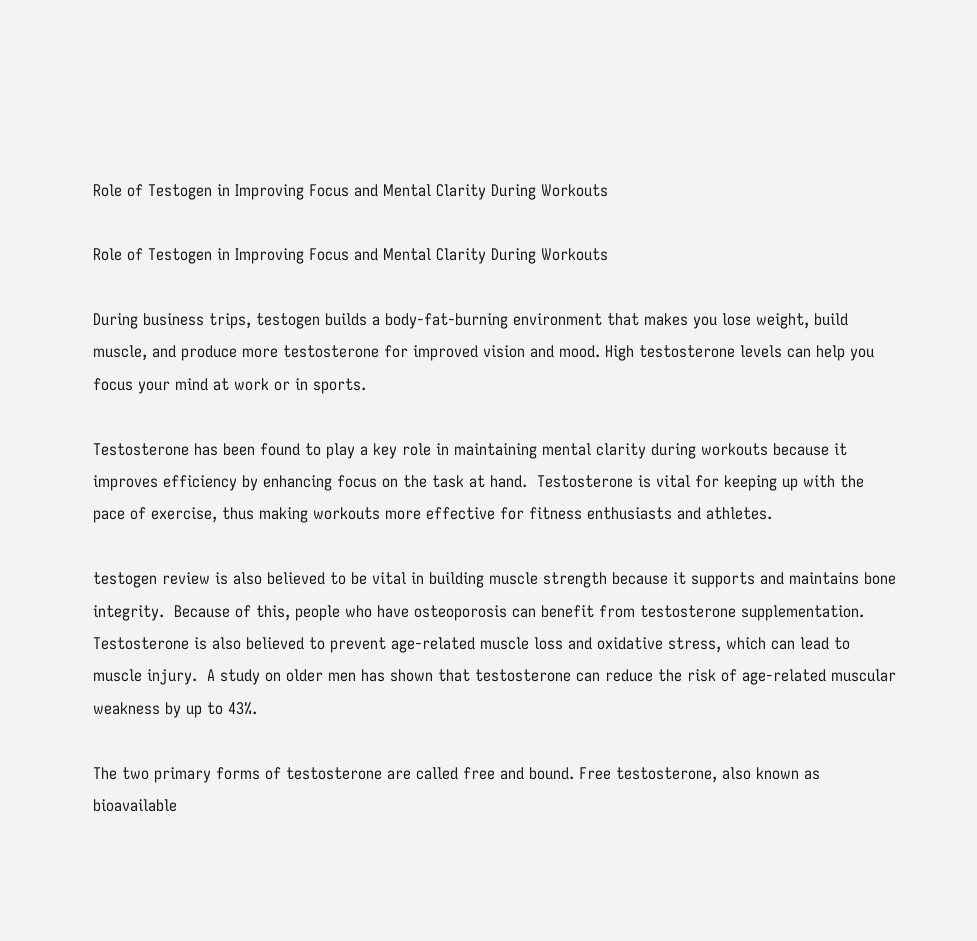Role of Testogen in Improving Focus and Mental Clarity During Workouts

Role of Testogen in Improving Focus and Mental Clarity During Workouts

During business trips, testogen builds a body-fat-burning environment that makes you lose weight, build muscle, and produce more testosterone for improved vision and mood. High testosterone levels can help you focus your mind at work or in sports.

Testosterone has been found to play a key role in maintaining mental clarity during workouts because it improves efficiency by enhancing focus on the task at hand.  Testosterone is vital for keeping up with the pace of exercise, thus making workouts more effective for fitness enthusiasts and athletes.

testogen review is also believed to be vital in building muscle strength because it supports and maintains bone integrity.  Because of this, people who have osteoporosis can benefit from testosterone supplementation.  Testosterone is also believed to prevent age-related muscle loss and oxidative stress, which can lead to muscle injury.  A study on older men has shown that testosterone can reduce the risk of age-related muscular weakness by up to 43%.

The two primary forms of testosterone are called free and bound. Free testosterone, also known as bioavailable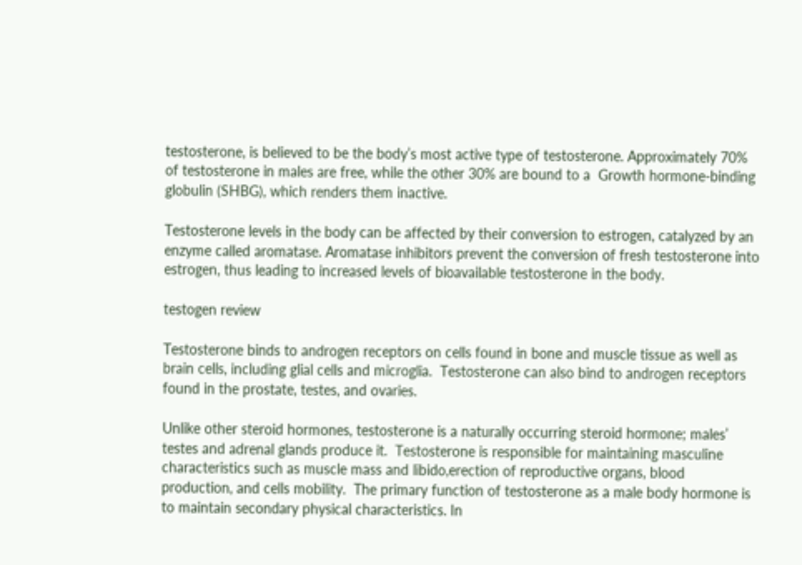testosterone, is believed to be the body’s most active type of testosterone. Approximately 70% of testosterone in males are free, while the other 30% are bound to a  Growth hormone-binding globulin (SHBG), which renders them inactive.

Testosterone levels in the body can be affected by their conversion to estrogen, catalyzed by an enzyme called aromatase. Aromatase inhibitors prevent the conversion of fresh testosterone into estrogen, thus leading to increased levels of bioavailable testosterone in the body.

testogen review

Testosterone binds to androgen receptors on cells found in bone and muscle tissue as well as brain cells, including glial cells and microglia.  Testosterone can also bind to androgen receptors found in the prostate, testes, and ovaries.

Unlike other steroid hormones, testosterone is a naturally occurring steroid hormone; males’ testes and adrenal glands produce it.  Testosterone is responsible for maintaining masculine characteristics such as muscle mass and libido,erection of reproductive organs, blood production, and cells mobility.  The primary function of testosterone as a male body hormone is to maintain secondary physical characteristics. In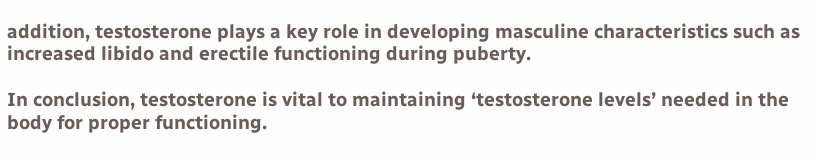addition, testosterone plays a key role in developing masculine characteristics such as increased libido and erectile functioning during puberty.

In conclusion, testosterone is vital to maintaining ‘testosterone levels’ needed in the body for proper functioning.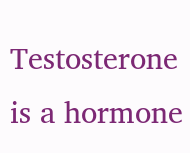Testosterone is a hormone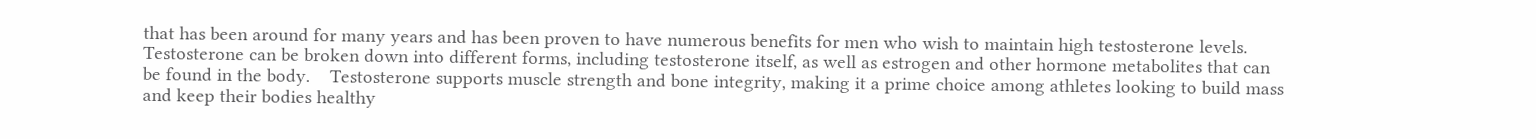that has been around for many years and has been proven to have numerous benefits for men who wish to maintain high testosterone levels. Testosterone can be broken down into different forms, including testosterone itself, as well as estrogen and other hormone metabolites that can be found in the body.    Testosterone supports muscle strength and bone integrity, making it a prime choice among athletes looking to build mass and keep their bodies healthy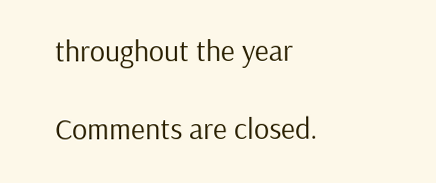throughout the year

Comments are closed.